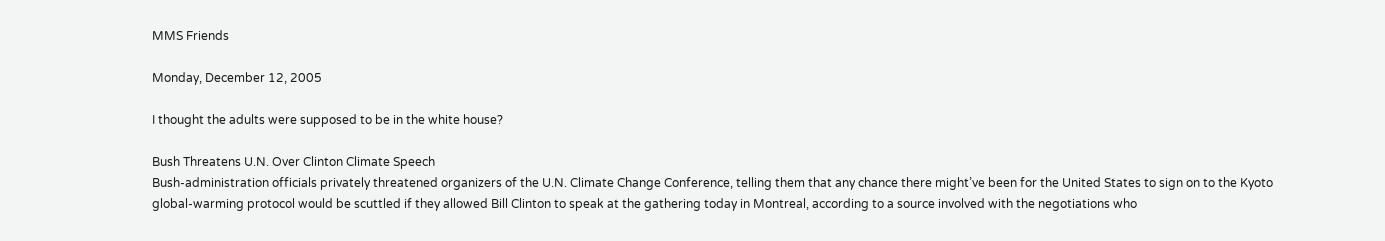MMS Friends

Monday, December 12, 2005

I thought the adults were supposed to be in the white house?

Bush Threatens U.N. Over Clinton Climate Speech
Bush-administration officials privately threatened organizers of the U.N. Climate Change Conference, telling them that any chance there might’ve been for the United States to sign on to the Kyoto global-warming protocol would be scuttled if they allowed Bill Clinton to speak at the gathering today in Montreal, according to a source involved with the negotiations who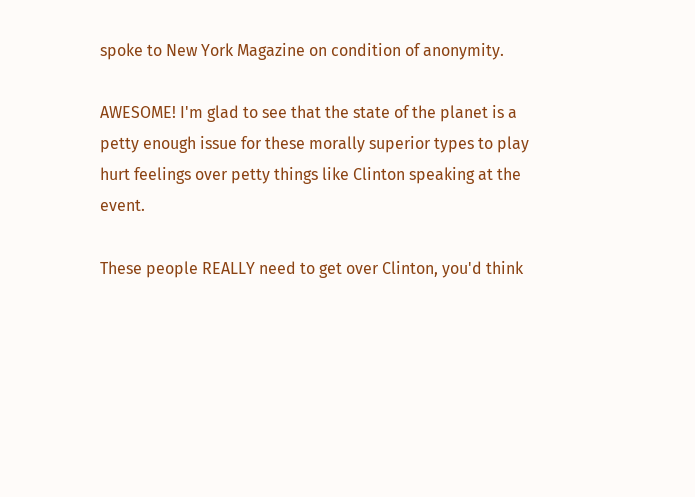spoke to New York Magazine on condition of anonymity.

AWESOME! I'm glad to see that the state of the planet is a petty enough issue for these morally superior types to play hurt feelings over petty things like Clinton speaking at the event.

These people REALLY need to get over Clinton, you'd think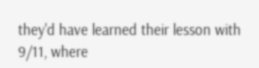they'd have learned their lesson with 9/11, where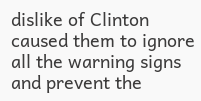dislike of Clinton caused them to ignore all the warning signs and prevent the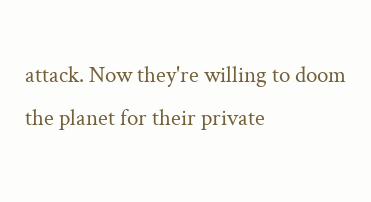attack. Now they're willing to doom the planet for their private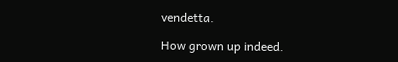vendetta.

How grown up indeed.